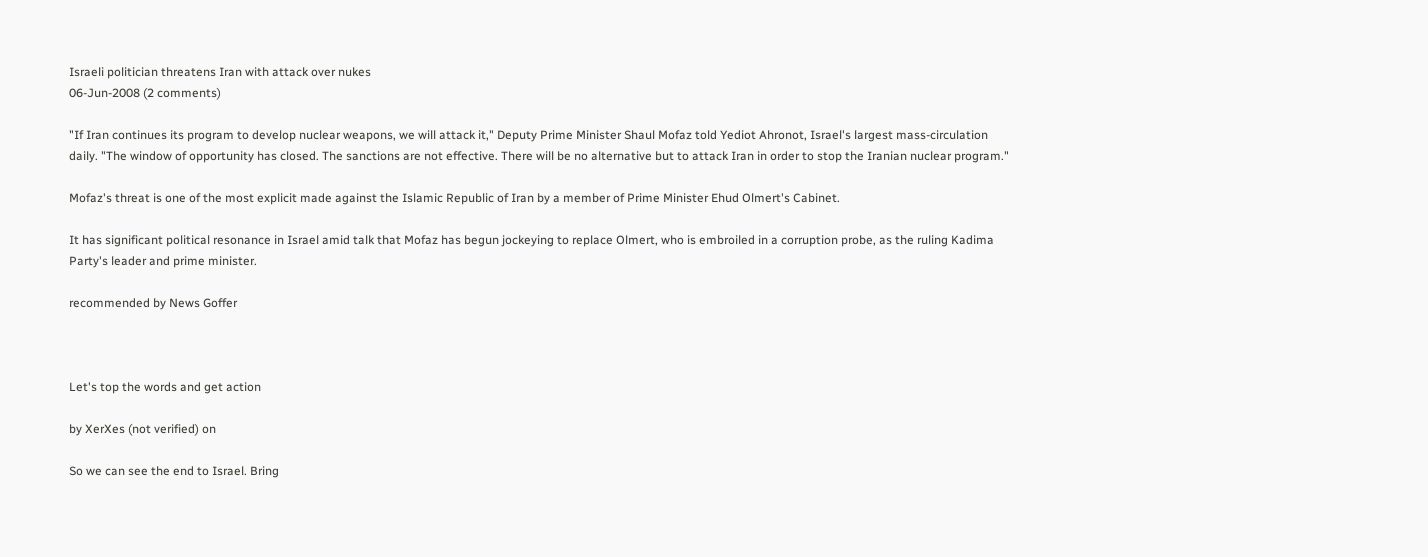Israeli politician threatens Iran with attack over nukes
06-Jun-2008 (2 comments)

"If Iran continues its program to develop nuclear weapons, we will attack it," Deputy Prime Minister Shaul Mofaz told Yediot Ahronot, Israel's largest mass-circulation daily. "The window of opportunity has closed. The sanctions are not effective. There will be no alternative but to attack Iran in order to stop the Iranian nuclear program."

Mofaz's threat is one of the most explicit made against the Islamic Republic of Iran by a member of Prime Minister Ehud Olmert's Cabinet.

It has significant political resonance in Israel amid talk that Mofaz has begun jockeying to replace Olmert, who is embroiled in a corruption probe, as the ruling Kadima Party's leader and prime minister.

recommended by News Goffer



Let's top the words and get action

by XerXes (not verified) on

So we can see the end to Israel. Bring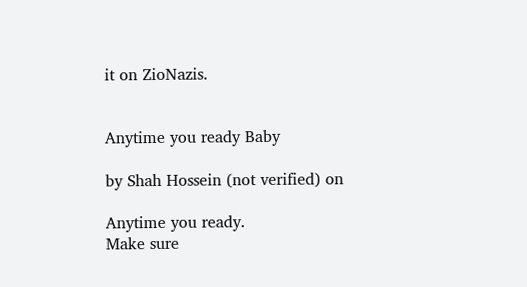it on ZioNazis.


Anytime you ready Baby

by Shah Hossein (not verified) on

Anytime you ready.
Make sure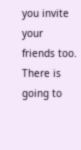you invite your friends too.
There is going to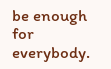be enough for everybody.